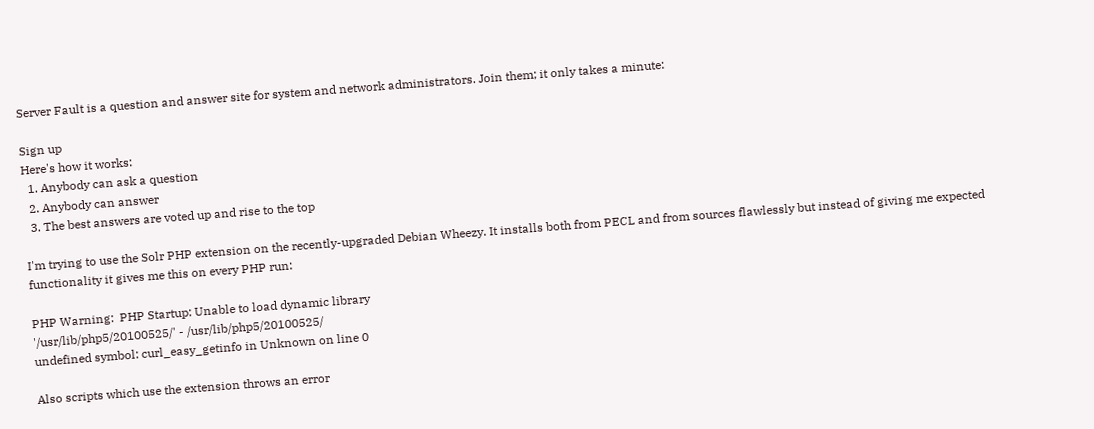Server Fault is a question and answer site for system and network administrators. Join them; it only takes a minute:

Sign up
Here's how it works:
  1. Anybody can ask a question
  2. Anybody can answer
  3. The best answers are voted up and rise to the top

I'm trying to use the Solr PHP extension on the recently-upgraded Debian Wheezy. It installs both from PECL and from sources flawlessly but instead of giving me expected functionality it gives me this on every PHP run:

PHP Warning:  PHP Startup: Unable to load dynamic library
'/usr/lib/php5/20100525/' - /usr/lib/php5/20100525/
undefined symbol: curl_easy_getinfo in Unknown on line 0

Also scripts which use the extension throws an error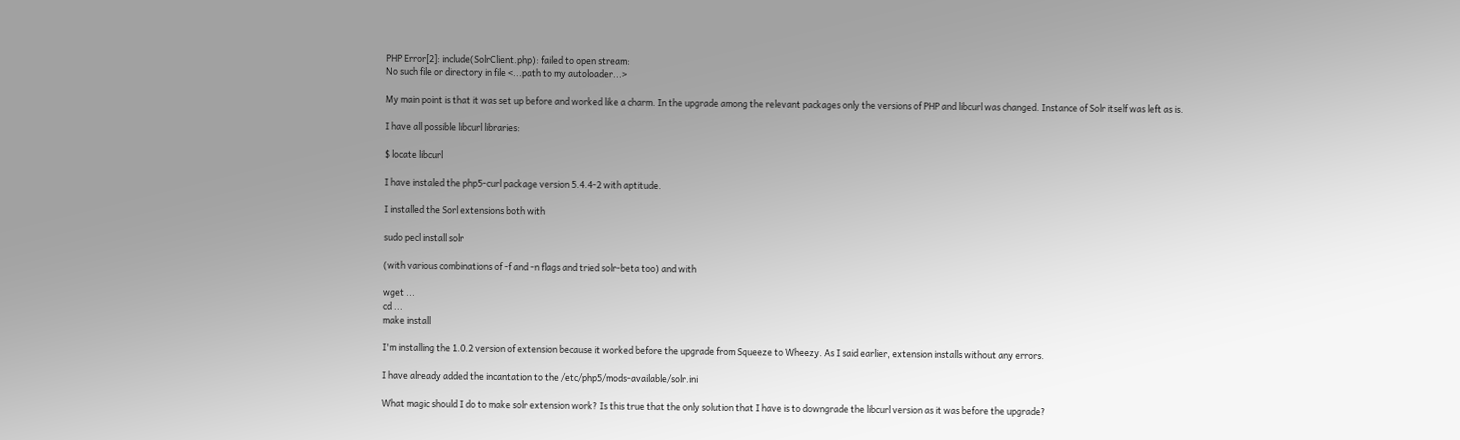PHP Error[2]: include(SolrClient.php): failed to open stream:
No such file or directory in file <...path to my autoloader...>

My main point is that it was set up before and worked like a charm. In the upgrade among the relevant packages only the versions of PHP and libcurl was changed. Instance of Solr itself was left as is.

I have all possible libcurl libraries:

$ locate libcurl

I have instaled the php5-curl package version 5.4.4-2 with aptitude.

I installed the Sorl extensions both with

sudo pecl install solr

(with various combinations of -f and -n flags and tried solr-beta too) and with

wget ...
cd ...
make install

I'm installing the 1.0.2 version of extension because it worked before the upgrade from Squeeze to Wheezy. As I said earlier, extension installs without any errors.

I have already added the incantation to the /etc/php5/mods-available/solr.ini

What magic should I do to make solr extension work? Is this true that the only solution that I have is to downgrade the libcurl version as it was before the upgrade?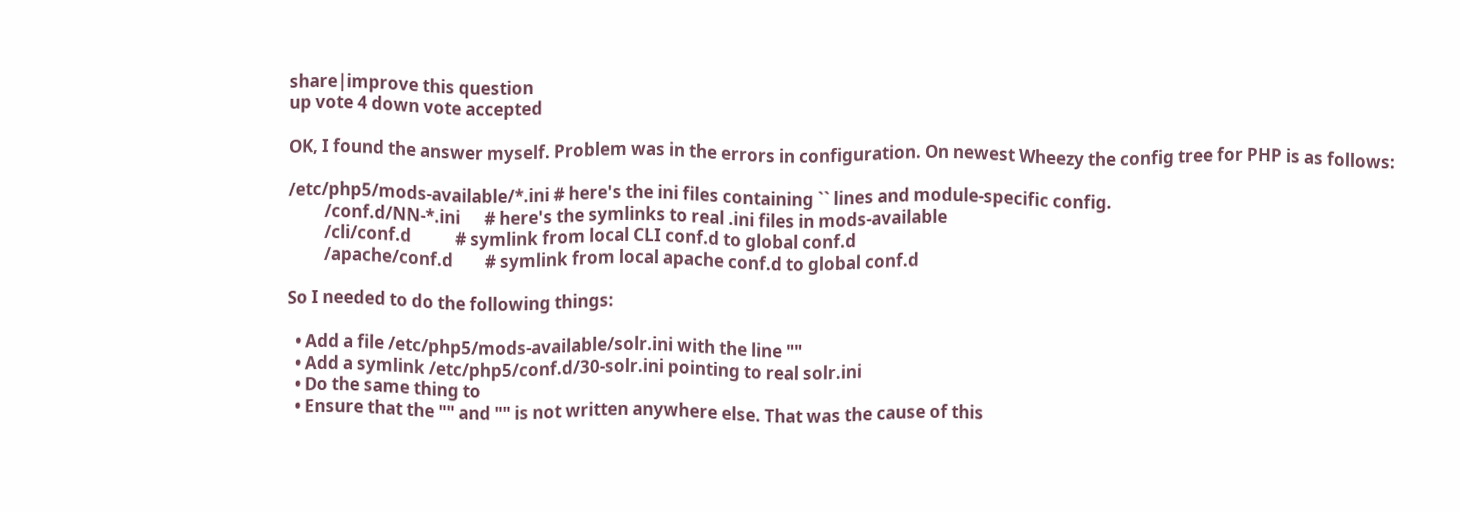share|improve this question
up vote 4 down vote accepted

OK, I found the answer myself. Problem was in the errors in configuration. On newest Wheezy the config tree for PHP is as follows:

/etc/php5/mods-available/*.ini # here's the ini files containing `` lines and module-specific config.
         /conf.d/NN-*.ini      # here's the symlinks to real .ini files in mods-available
         /cli/conf.d           # symlink from local CLI conf.d to global conf.d
         /apache/conf.d        # symlink from local apache conf.d to global conf.d

So I needed to do the following things:

  • Add a file /etc/php5/mods-available/solr.ini with the line ""
  • Add a symlink /etc/php5/conf.d/30-solr.ini pointing to real solr.ini
  • Do the same thing to
  • Ensure that the "" and "" is not written anywhere else. That was the cause of this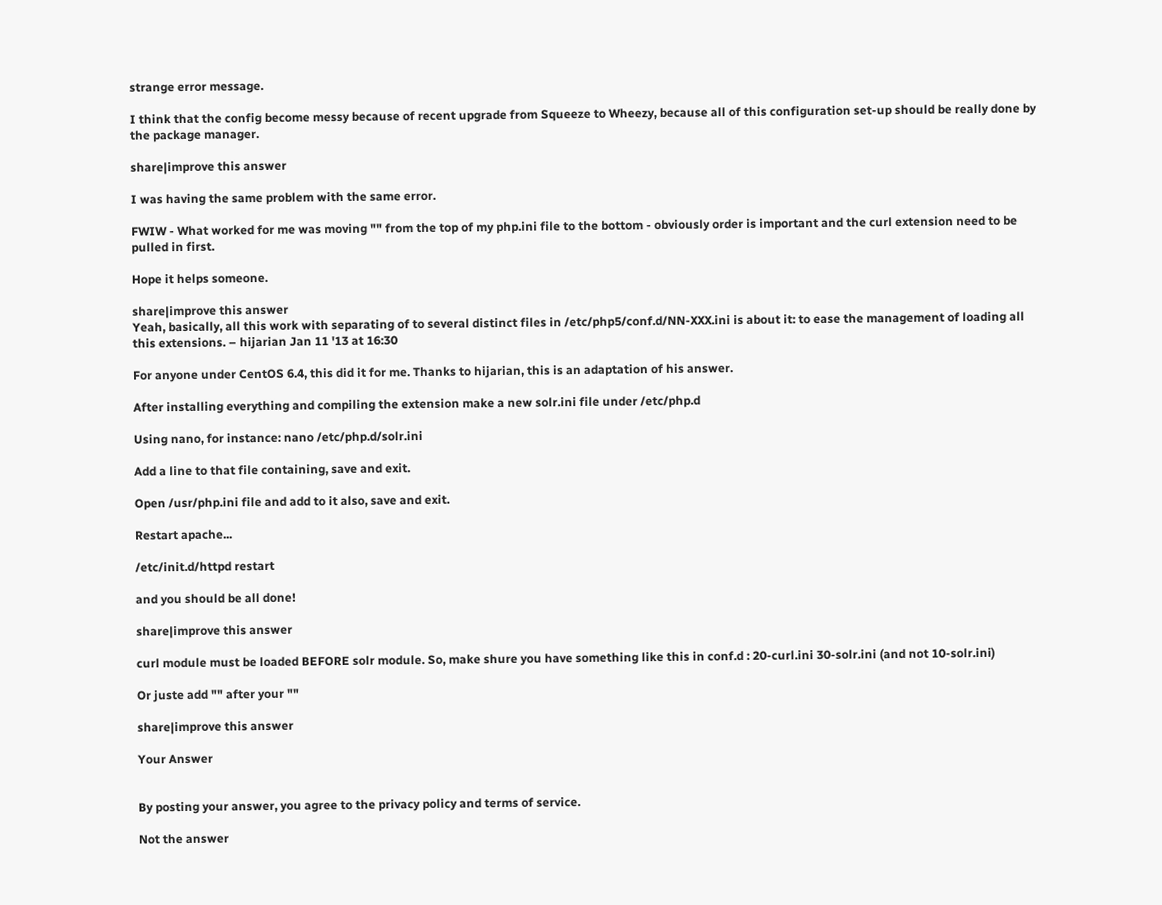strange error message.

I think that the config become messy because of recent upgrade from Squeeze to Wheezy, because all of this configuration set-up should be really done by the package manager.

share|improve this answer

I was having the same problem with the same error.

FWIW - What worked for me was moving "" from the top of my php.ini file to the bottom - obviously order is important and the curl extension need to be pulled in first.

Hope it helps someone.

share|improve this answer
Yeah, basically, all this work with separating of to several distinct files in /etc/php5/conf.d/NN-XXX.ini is about it: to ease the management of loading all this extensions. – hijarian Jan 11 '13 at 16:30

For anyone under CentOS 6.4, this did it for me. Thanks to hijarian, this is an adaptation of his answer.

After installing everything and compiling the extension make a new solr.ini file under /etc/php.d

Using nano, for instance: nano /etc/php.d/solr.ini

Add a line to that file containing, save and exit.

Open /usr/php.ini file and add to it also, save and exit.

Restart apache...

/etc/init.d/httpd restart

and you should be all done!

share|improve this answer

curl module must be loaded BEFORE solr module. So, make shure you have something like this in conf.d : 20-curl.ini 30-solr.ini (and not 10-solr.ini)

Or juste add "" after your ""

share|improve this answer

Your Answer


By posting your answer, you agree to the privacy policy and terms of service.

Not the answer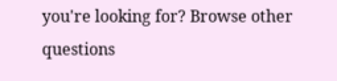you're looking for? Browse other questions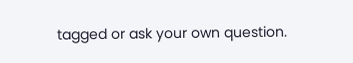tagged or ask your own question.